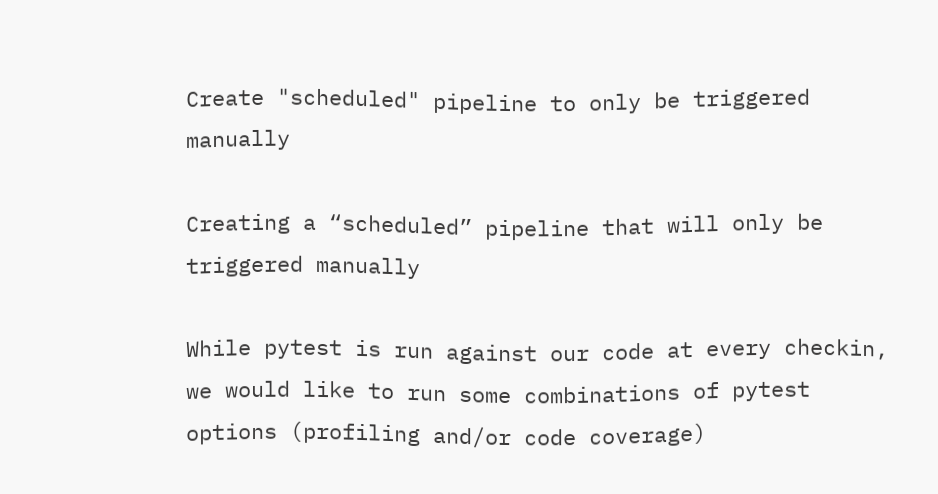Create "scheduled" pipeline to only be triggered manually

Creating a “scheduled” pipeline that will only be triggered manually

While pytest is run against our code at every checkin, we would like to run some combinations of pytest options (profiling and/or code coverage)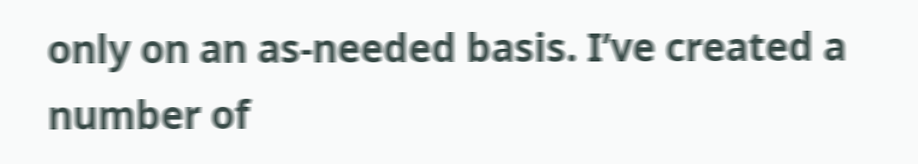only on an as-needed basis. I’ve created a number of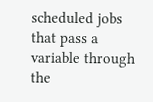scheduled jobs that pass a variable through the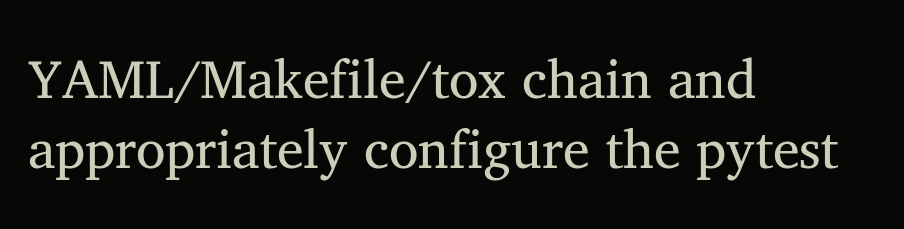YAML/Makefile/tox chain and appropriately configure the pytest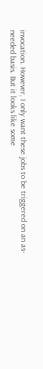invocation. However, I only want these jobs to be triggered on an as-needed basis. But it looks like some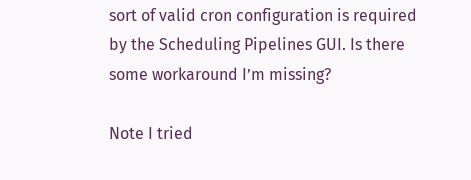sort of valid cron configuration is required by the Scheduling Pipelines GUI. Is there some workaround I’m missing?

Note I tried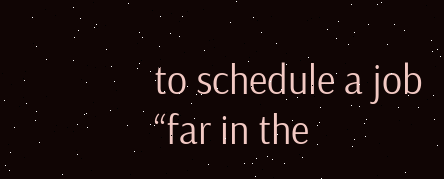to schedule a job “far in the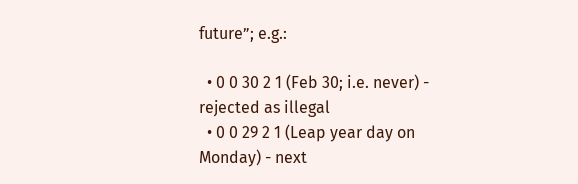future”; e.g.:

  • 0 0 30 2 1 (Feb 30; i.e. never) - rejected as illegal
  • 0 0 29 2 1 (Leap year day on Monday) - next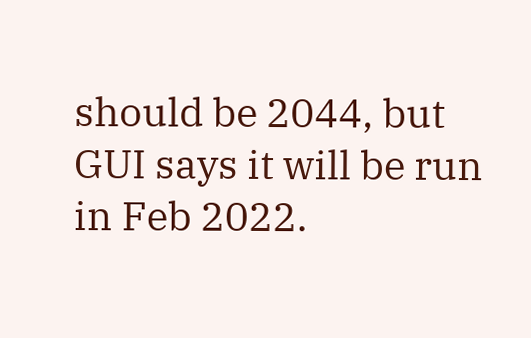should be 2044, but GUI says it will be run in Feb 2022.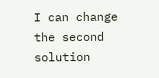I can change the second solution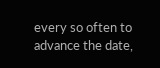every so often to advance the date,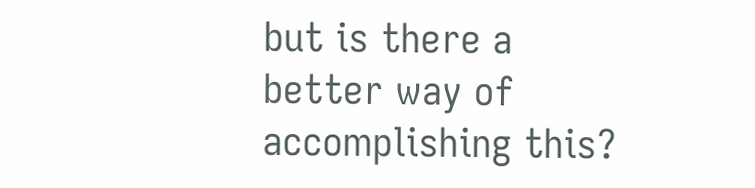but is there a better way of accomplishing this?